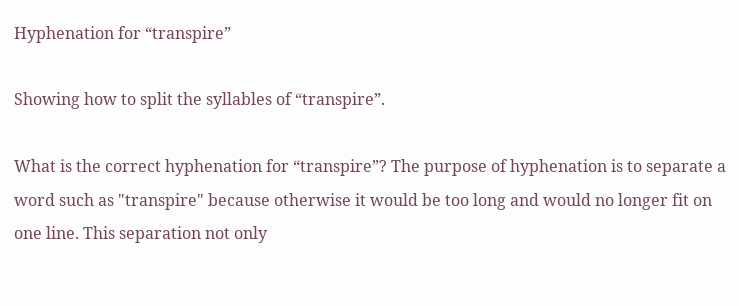Hyphenation for “transpire”

Showing how to split the syllables of “transpire”.

What is the correct hyphenation for “transpire”? The purpose of hyphenation is to separate a word such as "transpire" because otherwise it would be too long and would no longer fit on one line. This separation not only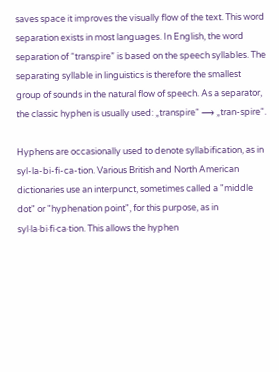saves space it improves the visually flow of the text. This word separation exists in most languages. In English, the word separation of “transpire” is based on the speech syllables. The separating syllable in linguistics is therefore the smallest group of sounds in the natural flow of speech. As a separator, the classic hyphen is usually used: „transpire“ ⟶ „tran-spire“.

Hyphens are occasionally used to denote syllabification, as in syl-la-bi-fi-ca-tion. Various British and North American dictionaries use an interpunct, sometimes called a "middle dot" or "hyphenation point", for this purpose, as in syl·la·bi·fi·ca·tion. This allows the hyphen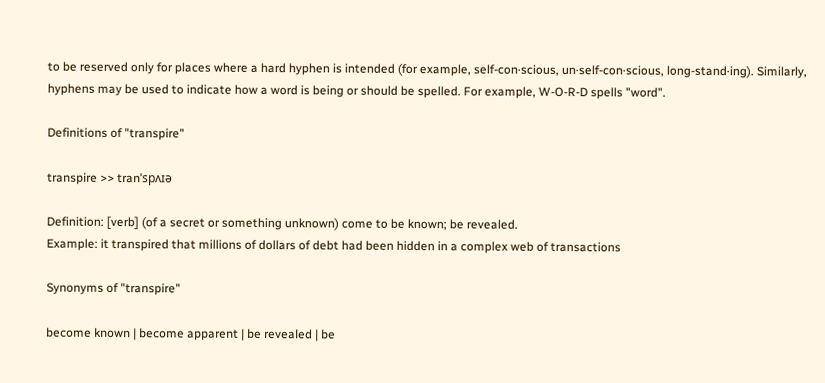to be reserved only for places where a hard hyphen is intended (for example, self-con·scious, un·self-con·scious, long-stand·ing). Similarly, hyphens may be used to indicate how a word is being or should be spelled. For example, W-O-R-D spells "word".

Definitions of "transpire"

transpire >> tranˈspʌɪə

Definition: [verb] (of a secret or something unknown) come to be known; be revealed.
Example: it transpired that millions of dollars of debt had been hidden in a complex web of transactions

Synonyms of "transpire"

become known | become apparent | be revealed | be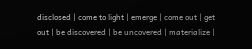disclosed | come to light | emerge | come out | get out | be discovered | be uncovered | materialize |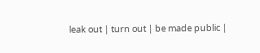leak out | turn out | be made public |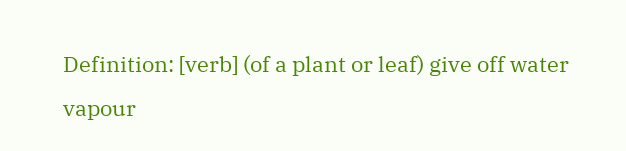Definition: [verb] (of a plant or leaf) give off water vapour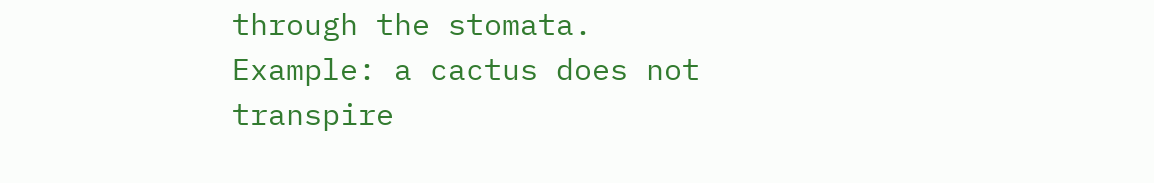through the stomata.
Example: a cactus does not transpire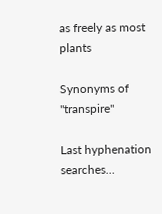as freely as most plants

Synonyms of "transpire"

Last hyphenation searches…